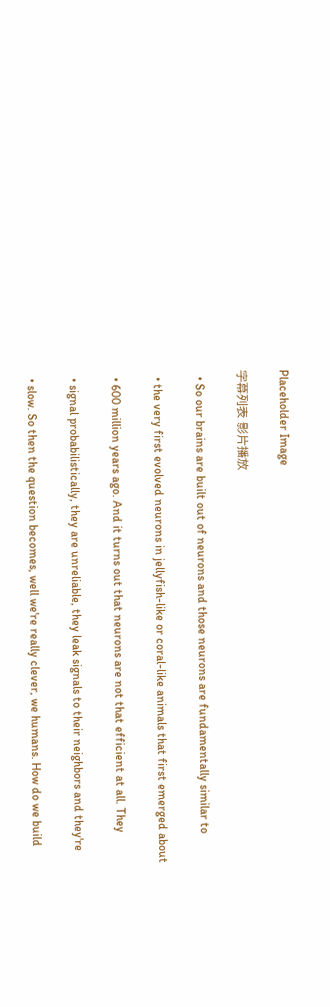Placeholder Image

字幕列表 影片播放

  • So our brains are built out of neurons and those neurons are fundamentally similar to

  • the very first evolved neurons in jellyfish-like or coral-like animals that first emerged about

  • 600 million years ago. And it turns out that neurons are not that efficient at all. They

  • signal probabilistically, they are unreliable, they leak signals to their neighbors and they're

  • slow. So then the question becomes, well we're really clever, we humans. How do we build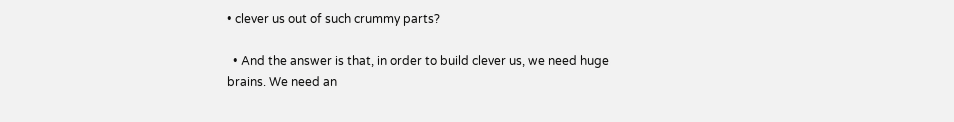• clever us out of such crummy parts?

  • And the answer is that, in order to build clever us, we need huge brains. We need an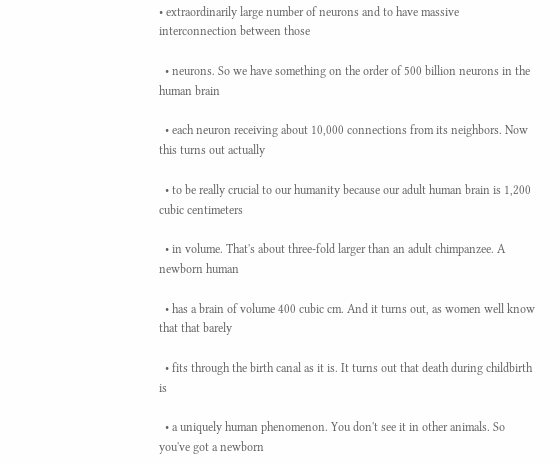• extraordinarily large number of neurons and to have massive interconnection between those

  • neurons. So we have something on the order of 500 billion neurons in the human brain

  • each neuron receiving about 10,000 connections from its neighbors. Now this turns out actually

  • to be really crucial to our humanity because our adult human brain is 1,200 cubic centimeters

  • in volume. That's about three-fold larger than an adult chimpanzee. A newborn human

  • has a brain of volume 400 cubic cm. And it turns out, as women well know that that barely

  • fits through the birth canal as it is. It turns out that death during childbirth is

  • a uniquely human phenomenon. You don't see it in other animals. So you've got a newborn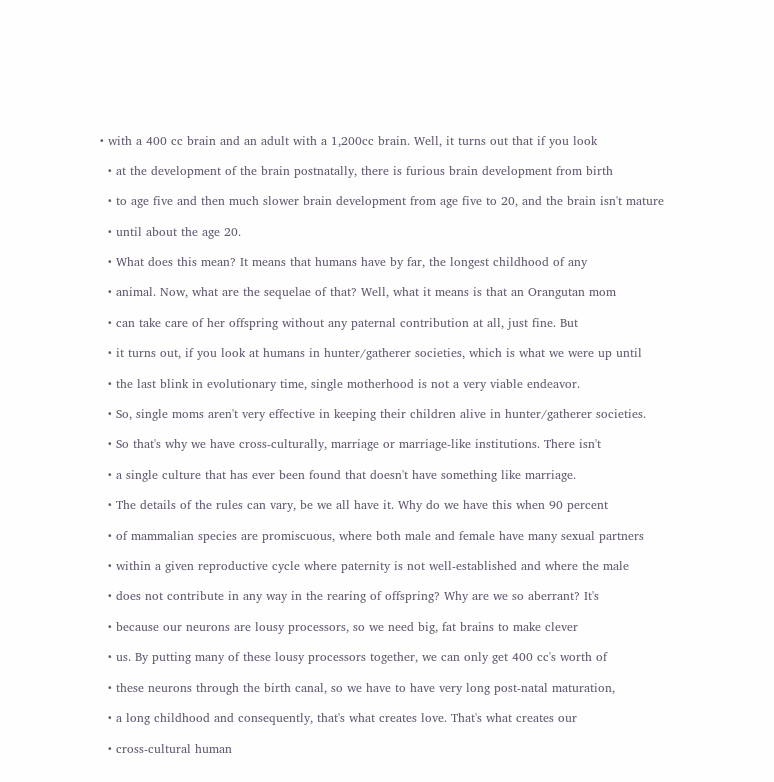• with a 400 cc brain and an adult with a 1,200cc brain. Well, it turns out that if you look

  • at the development of the brain postnatally, there is furious brain development from birth

  • to age five and then much slower brain development from age five to 20, and the brain isn't mature

  • until about the age 20.

  • What does this mean? It means that humans have by far, the longest childhood of any

  • animal. Now, what are the sequelae of that? Well, what it means is that an Orangutan mom

  • can take care of her offspring without any paternal contribution at all, just fine. But

  • it turns out, if you look at humans in hunter/gatherer societies, which is what we were up until

  • the last blink in evolutionary time, single motherhood is not a very viable endeavor.

  • So, single moms aren't very effective in keeping their children alive in hunter/gatherer societies.

  • So that's why we have cross-culturally, marriage or marriage-like institutions. There isn't

  • a single culture that has ever been found that doesn't have something like marriage.

  • The details of the rules can vary, be we all have it. Why do we have this when 90 percent

  • of mammalian species are promiscuous, where both male and female have many sexual partners

  • within a given reproductive cycle where paternity is not well-established and where the male

  • does not contribute in any way in the rearing of offspring? Why are we so aberrant? It's

  • because our neurons are lousy processors, so we need big, fat brains to make clever

  • us. By putting many of these lousy processors together, we can only get 400 cc's worth of

  • these neurons through the birth canal, so we have to have very long post-natal maturation,

  • a long childhood and consequently, that's what creates love. That's what creates our

  • cross-cultural human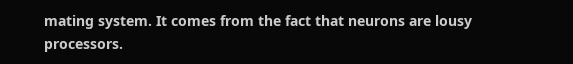mating system. It comes from the fact that neurons are lousy processors.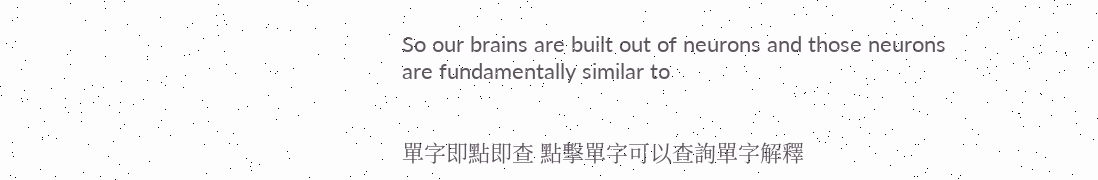So our brains are built out of neurons and those neurons are fundamentally similar to


單字即點即查 點擊單字可以查詢單字解釋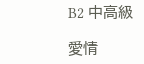B2 中高級

愛情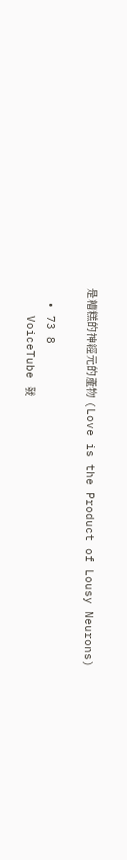是糟糕的神經元的產物 (Love is the Product of Lousy Neurons)

  • 73 8
    VoiceTube 發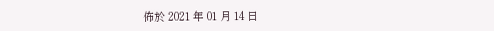佈於 2021 年 01 月 14 日